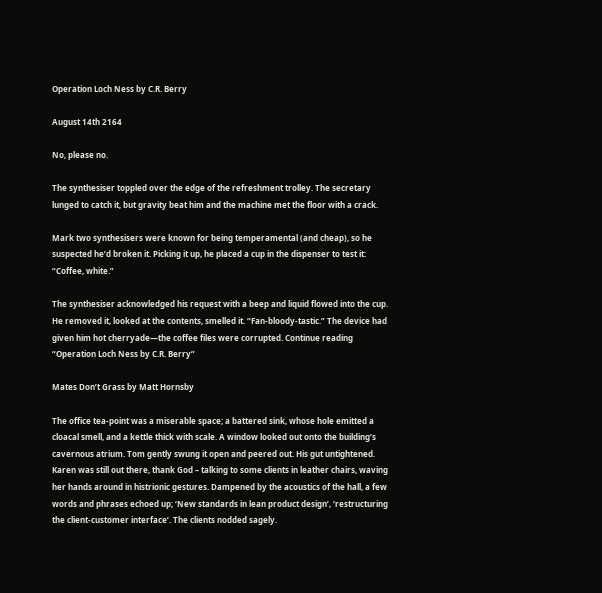Operation Loch Ness by C.R. Berry

August 14th 2164

No, please no.

The synthesiser toppled over the edge of the refreshment trolley. The secretary lunged to catch it, but gravity beat him and the machine met the floor with a crack.

Mark two synthesisers were known for being temperamental (and cheap), so he suspected he’d broken it. Picking it up, he placed a cup in the dispenser to test it: “Coffee, white.”

The synthesiser acknowledged his request with a beep and liquid flowed into the cup. He removed it, looked at the contents, smelled it. “Fan-bloody-tastic.” The device had given him hot cherryade—the coffee files were corrupted. Continue reading “Operation Loch Ness by C.R. Berry”

Mates Don’t Grass by Matt Hornsby

The office tea-point was a miserable space; a battered sink, whose hole emitted a cloacal smell, and a kettle thick with scale. A window looked out onto the building’s cavernous atrium. Tom gently swung it open and peered out. His gut untightened. Karen was still out there, thank God – talking to some clients in leather chairs, waving her hands around in histrionic gestures. Dampened by the acoustics of the hall, a few words and phrases echoed up; ‘New standards in lean product design’, ‘restructuring the client-customer interface’. The clients nodded sagely.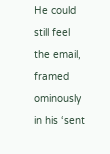He could still feel the email, framed ominously in his ‘sent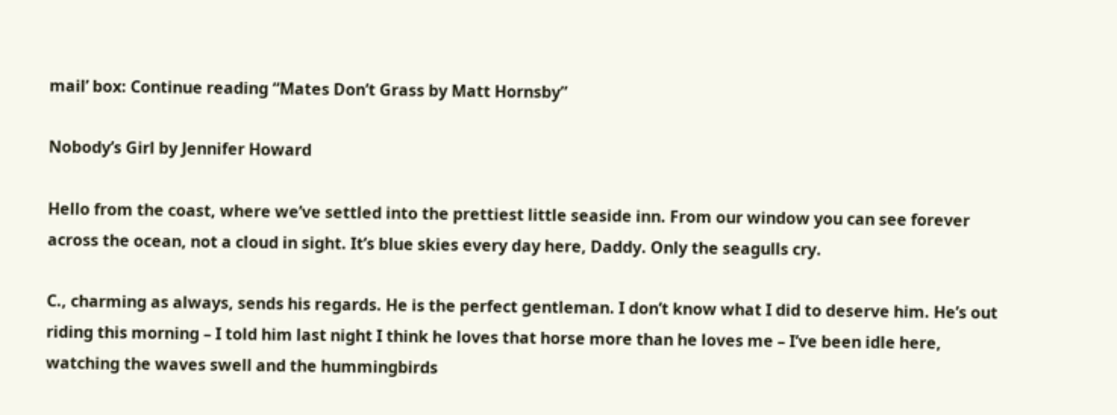mail’ box: Continue reading “Mates Don’t Grass by Matt Hornsby”

Nobody’s Girl by Jennifer Howard

Hello from the coast, where we’ve settled into the prettiest little seaside inn. From our window you can see forever across the ocean, not a cloud in sight. It’s blue skies every day here, Daddy. Only the seagulls cry.

C., charming as always, sends his regards. He is the perfect gentleman. I don’t know what I did to deserve him. He’s out riding this morning – I told him last night I think he loves that horse more than he loves me – I’ve been idle here, watching the waves swell and the hummingbirds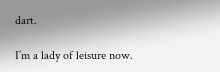dart.

I’m a lady of leisure now.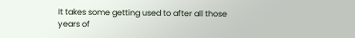It takes some getting used to after all those years of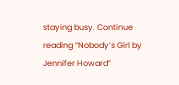staying busy. Continue reading “Nobody’s Girl by Jennifer Howard”